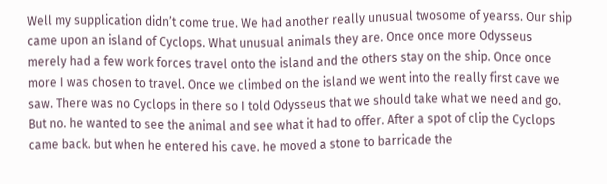Well my supplication didn’t come true. We had another really unusual twosome of yearss. Our ship came upon an island of Cyclops. What unusual animals they are. Once once more Odysseus merely had a few work forces travel onto the island and the others stay on the ship. Once once more I was chosen to travel. Once we climbed on the island we went into the really first cave we saw. There was no Cyclops in there so I told Odysseus that we should take what we need and go. But no. he wanted to see the animal and see what it had to offer. After a spot of clip the Cyclops came back. but when he entered his cave. he moved a stone to barricade the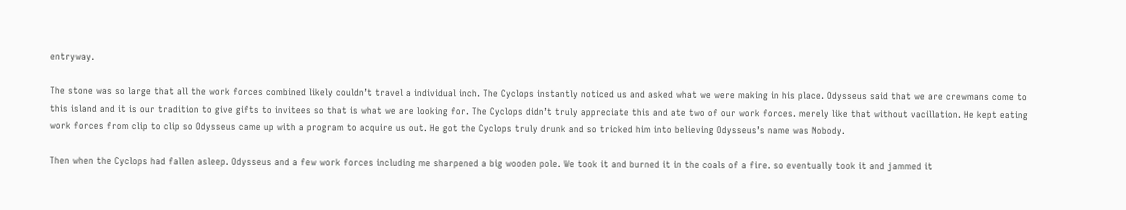entryway.

The stone was so large that all the work forces combined likely couldn’t travel a individual inch. The Cyclops instantly noticed us and asked what we were making in his place. Odysseus said that we are crewmans come to this island and it is our tradition to give gifts to invitees so that is what we are looking for. The Cyclops didn’t truly appreciate this and ate two of our work forces. merely like that without vacillation. He kept eating work forces from clip to clip so Odysseus came up with a program to acquire us out. He got the Cyclops truly drunk and so tricked him into believing Odysseus’s name was Nobody.

Then when the Cyclops had fallen asleep. Odysseus and a few work forces including me sharpened a big wooden pole. We took it and burned it in the coals of a fire. so eventually took it and jammed it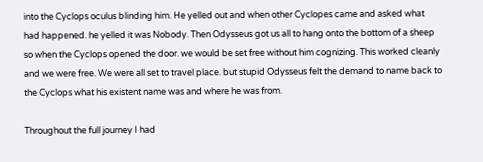into the Cyclops oculus blinding him. He yelled out and when other Cyclopes came and asked what had happened. he yelled it was Nobody. Then Odysseus got us all to hang onto the bottom of a sheep so when the Cyclops opened the door. we would be set free without him cognizing. This worked cleanly and we were free. We were all set to travel place. but stupid Odysseus felt the demand to name back to the Cyclops what his existent name was and where he was from.

Throughout the full journey I had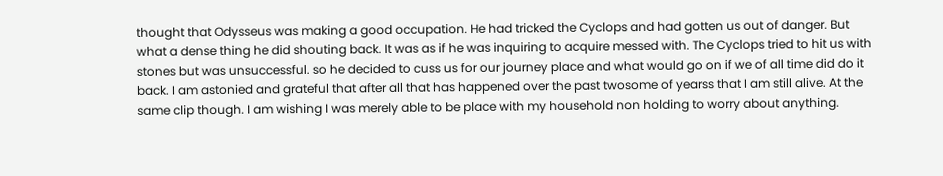thought that Odysseus was making a good occupation. He had tricked the Cyclops and had gotten us out of danger. But what a dense thing he did shouting back. It was as if he was inquiring to acquire messed with. The Cyclops tried to hit us with stones but was unsuccessful. so he decided to cuss us for our journey place and what would go on if we of all time did do it back. I am astonied and grateful that after all that has happened over the past twosome of yearss that I am still alive. At the same clip though. I am wishing I was merely able to be place with my household non holding to worry about anything.